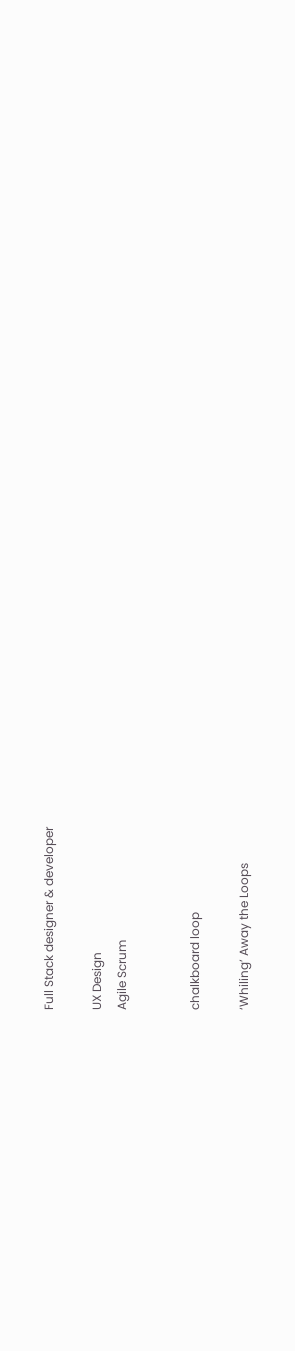Full Stack designer & developer

UX Design
Agile Scrum


chalkboard loop

‘Whiling’ Away the Loops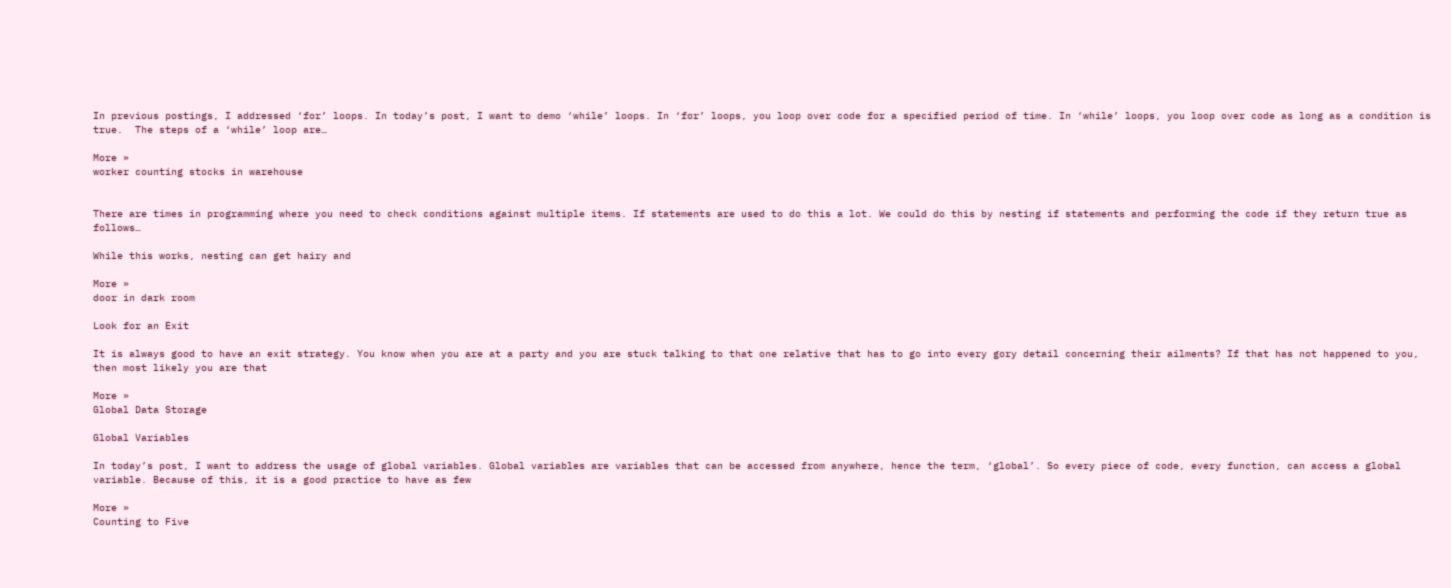In previous postings, I addressed ‘for’ loops. In today’s post, I want to demo ‘while’ loops. In ‘for’ loops, you loop over code for a specified period of time. In ‘while’ loops, you loop over code as long as a condition is true.  The steps of a ‘while’ loop are…

More »
worker counting stocks in warehouse


There are times in programming where you need to check conditions against multiple items. If statements are used to do this a lot. We could do this by nesting if statements and performing the code if they return true as follows…

While this works, nesting can get hairy and

More »
door in dark room

Look for an Exit

It is always good to have an exit strategy. You know when you are at a party and you are stuck talking to that one relative that has to go into every gory detail concerning their ailments? If that has not happened to you, then most likely you are that

More »
Global Data Storage

Global Variables

In today’s post, I want to address the usage of global variables. Global variables are variables that can be accessed from anywhere, hence the term, ‘global’. So every piece of code, every function, can access a global variable. Because of this, it is a good practice to have as few

More »
Counting to Five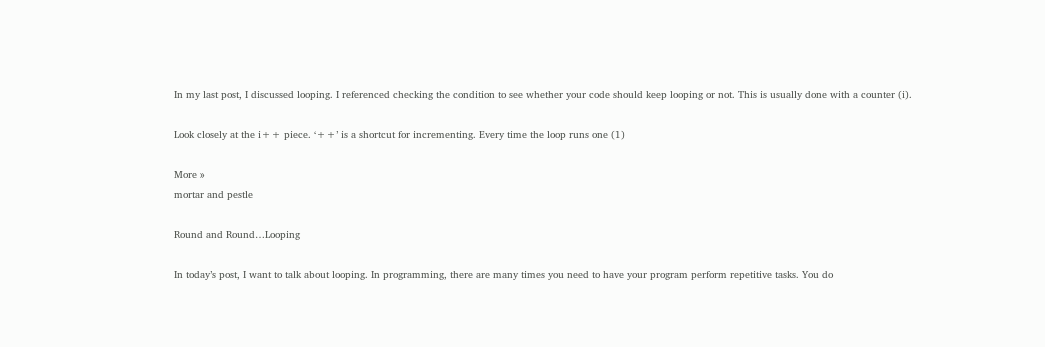In my last post, I discussed looping. I referenced checking the condition to see whether your code should keep looping or not. This is usually done with a counter (i).

Look closely at the i++ piece. ‘++’ is a shortcut for incrementing. Every time the loop runs one (1)

More »
mortar and pestle

Round and Round…Looping

In today’s post, I want to talk about looping. In programming, there are many times you need to have your program perform repetitive tasks. You do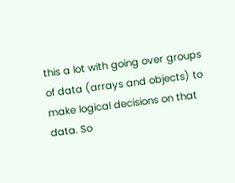this a lot with going over groups of data (arrays and objects) to make logical decisions on that data. So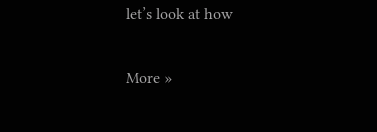let’s look at how

More »